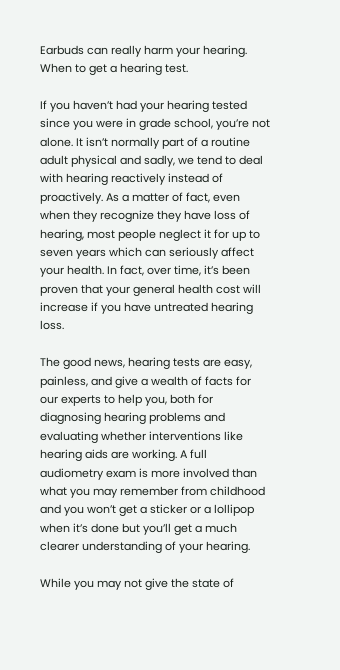Earbuds can really harm your hearing. When to get a hearing test.

If you haven’t had your hearing tested since you were in grade school, you’re not alone. It isn’t normally part of a routine adult physical and sadly, we tend to deal with hearing reactively instead of proactively. As a matter of fact, even when they recognize they have loss of hearing, most people neglect it for up to seven years which can seriously affect your health. In fact, over time, it’s been proven that your general health cost will increase if you have untreated hearing loss.

The good news, hearing tests are easy, painless, and give a wealth of facts for our experts to help you, both for diagnosing hearing problems and evaluating whether interventions like hearing aids are working. A full audiometry exam is more involved than what you may remember from childhood and you won’t get a sticker or a lollipop when it’s done but you’ll get a much clearer understanding of your hearing.

While you may not give the state of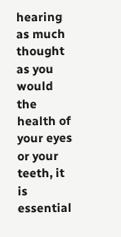hearing as much thought as you would the health of your eyes or your teeth, it is essential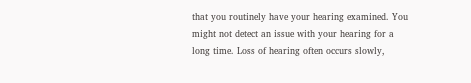that you routinely have your hearing examined. You might not detect an issue with your hearing for a long time. Loss of hearing often occurs slowly,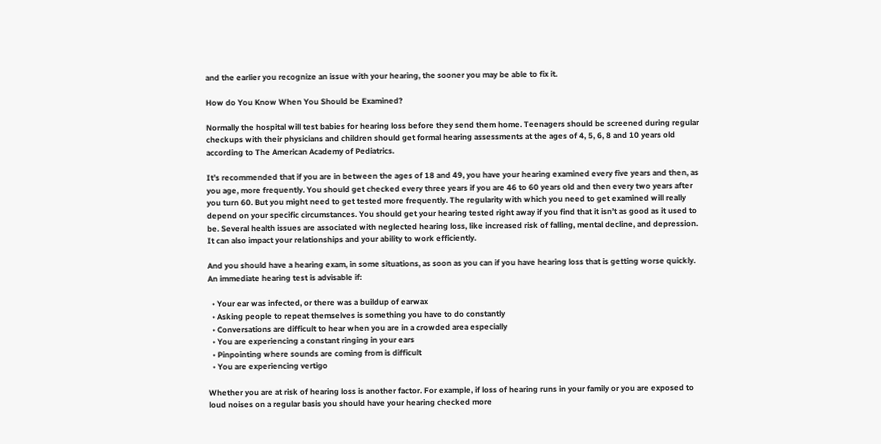and the earlier you recognize an issue with your hearing, the sooner you may be able to fix it.

How do You Know When You Should be Examined?

Normally the hospital will test babies for hearing loss before they send them home. Teenagers should be screened during regular checkups with their physicians and children should get formal hearing assessments at the ages of 4, 5, 6, 8 and 10 years old according to The American Academy of Pediatrics.

It’s recommended that if you are in between the ages of 18 and 49, you have your hearing examined every five years and then, as you age, more frequently. You should get checked every three years if you are 46 to 60 years old and then every two years after you turn 60. But you might need to get tested more frequently. The regularity with which you need to get examined will really depend on your specific circumstances. You should get your hearing tested right away if you find that it isn’t as good as it used to be. Several health issues are associated with neglected hearing loss, like increased risk of falling, mental decline, and depression. It can also impact your relationships and your ability to work efficiently.

And you should have a hearing exam, in some situations, as soon as you can if you have hearing loss that is getting worse quickly. An immediate hearing test is advisable if:

  • Your ear was infected, or there was a buildup of earwax
  • Asking people to repeat themselves is something you have to do constantly
  • Conversations are difficult to hear when you are in a crowded area especially
  • You are experiencing a constant ringing in your ears
  • Pinpointing where sounds are coming from is difficult
  • You are experiencing vertigo

Whether you are at risk of hearing loss is another factor. For example, if loss of hearing runs in your family or you are exposed to loud noises on a regular basis you should have your hearing checked more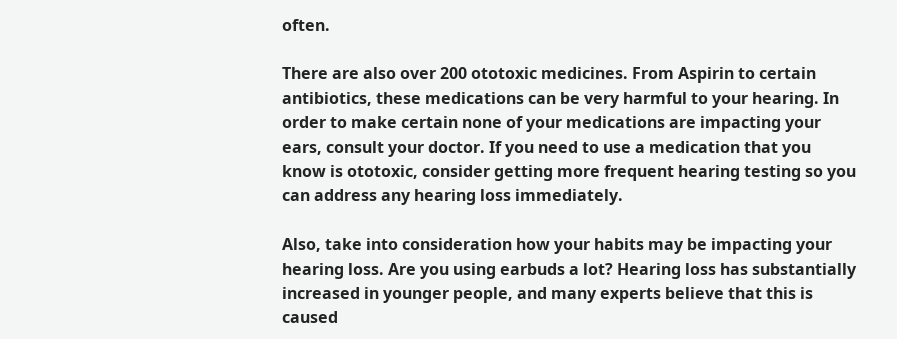often.

There are also over 200 ototoxic medicines. From Aspirin to certain antibiotics, these medications can be very harmful to your hearing. In order to make certain none of your medications are impacting your ears, consult your doctor. If you need to use a medication that you know is ototoxic, consider getting more frequent hearing testing so you can address any hearing loss immediately.

Also, take into consideration how your habits may be impacting your hearing loss. Are you using earbuds a lot? Hearing loss has substantially increased in younger people, and many experts believe that this is caused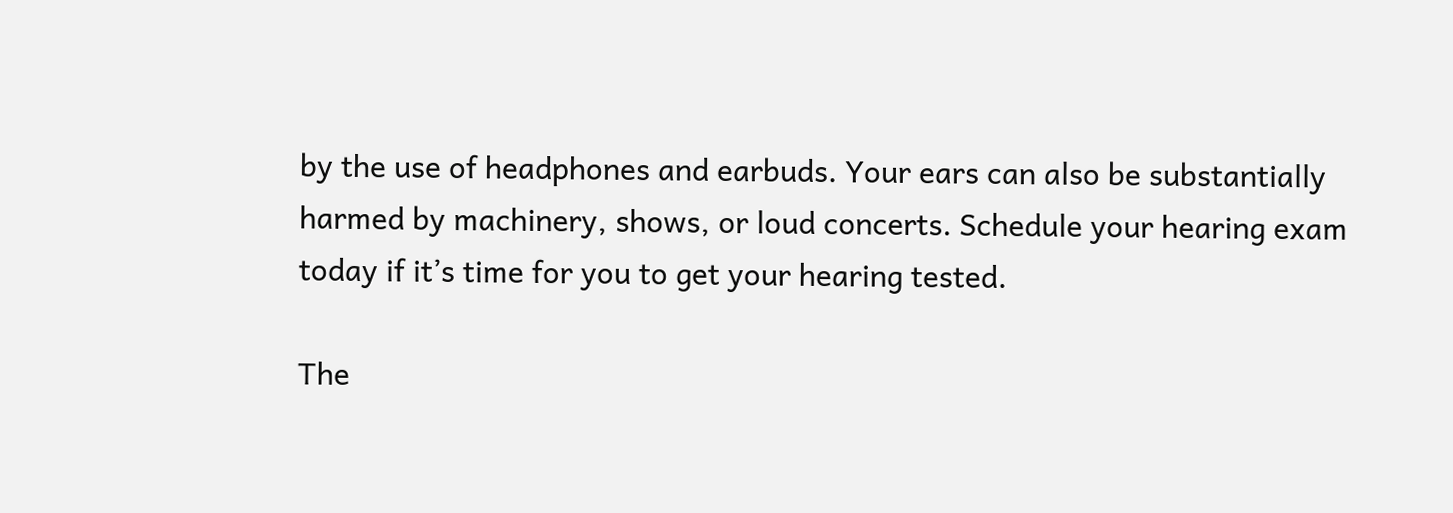by the use of headphones and earbuds. Your ears can also be substantially harmed by machinery, shows, or loud concerts. Schedule your hearing exam today if it’s time for you to get your hearing tested.

The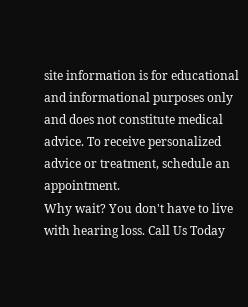site information is for educational and informational purposes only and does not constitute medical advice. To receive personalized advice or treatment, schedule an appointment.
Why wait? You don't have to live with hearing loss. Call Us Today